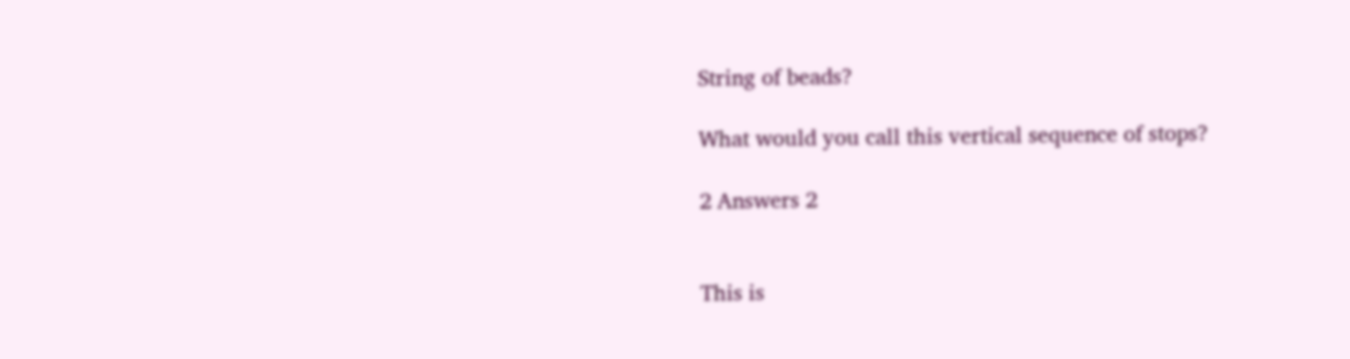String of beads?

What would you call this vertical sequence of stops?

2 Answers 2


This is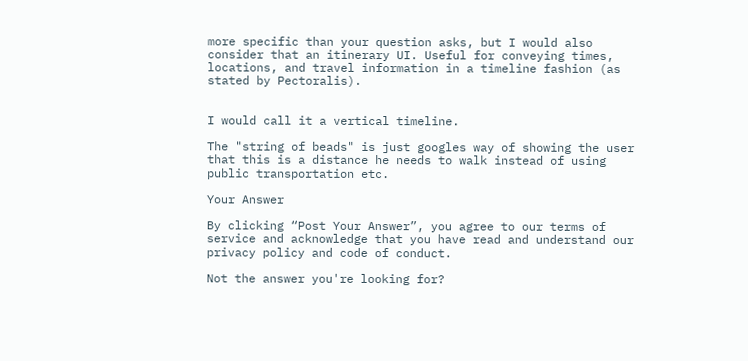more specific than your question asks, but I would also consider that an itinerary UI. Useful for conveying times, locations, and travel information in a timeline fashion (as stated by Pectoralis).


I would call it a vertical timeline.

The "string of beads" is just googles way of showing the user that this is a distance he needs to walk instead of using public transportation etc.

Your Answer

By clicking “Post Your Answer”, you agree to our terms of service and acknowledge that you have read and understand our privacy policy and code of conduct.

Not the answer you're looking for?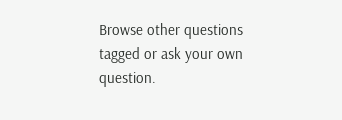Browse other questions tagged or ask your own question.